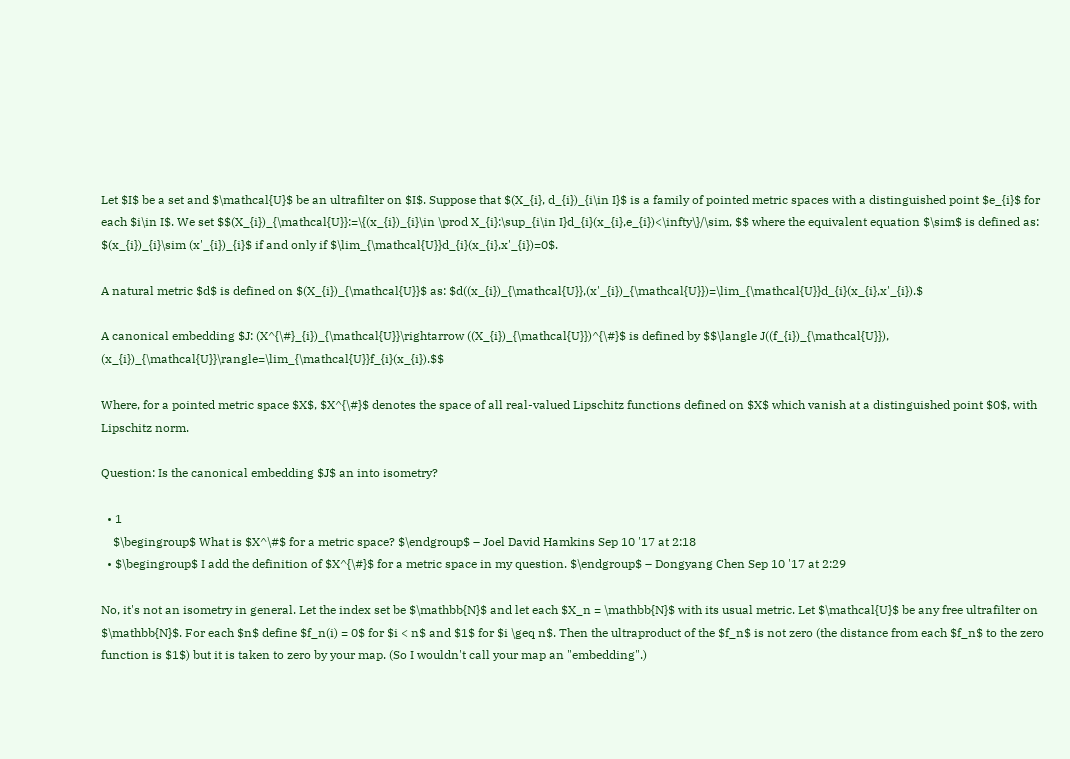Let $I$ be a set and $\mathcal{U}$ be an ultrafilter on $I$. Suppose that $(X_{i}, d_{i})_{i\in I}$ is a family of pointed metric spaces with a distinguished point $e_{i}$ for each $i\in I$. We set $$(X_{i})_{\mathcal{U}}:=\{(x_{i})_{i}\in \prod X_{i}:\sup_{i\in I}d_{i}(x_{i},e_{i})<\infty\}/\sim, $$ where the equivalent equation $\sim$ is defined as: $(x_{i})_{i}\sim (x'_{i})_{i}$ if and only if $\lim_{\mathcal{U}}d_{i}(x_{i},x'_{i})=0$.

A natural metric $d$ is defined on $(X_{i})_{\mathcal{U}}$ as: $d((x_{i})_{\mathcal{U}},(x'_{i})_{\mathcal{U}})=\lim_{\mathcal{U}}d_{i}(x_{i},x'_{i}).$

A canonical embedding $J: (X^{\#}_{i})_{\mathcal{U}}\rightarrow ((X_{i})_{\mathcal{U}})^{\#}$ is defined by $$\langle J((f_{i})_{\mathcal{U}}), (x_{i})_{\mathcal{U}}\rangle=\lim_{\mathcal{U}}f_{i}(x_{i}).$$

Where, for a pointed metric space $X$, $X^{\#}$ denotes the space of all real-valued Lipschitz functions defined on $X$ which vanish at a distinguished point $0$, with Lipschitz norm.

Question: Is the canonical embedding $J$ an into isometry?

  • 1
    $\begingroup$ What is $X^\#$ for a metric space? $\endgroup$ – Joel David Hamkins Sep 10 '17 at 2:18
  • $\begingroup$ I add the definition of $X^{\#}$ for a metric space in my question. $\endgroup$ – Dongyang Chen Sep 10 '17 at 2:29

No, it's not an isometry in general. Let the index set be $\mathbb{N}$ and let each $X_n = \mathbb{N}$ with its usual metric. Let $\mathcal{U}$ be any free ultrafilter on $\mathbb{N}$. For each $n$ define $f_n(i) = 0$ for $i < n$ and $1$ for $i \geq n$. Then the ultraproduct of the $f_n$ is not zero (the distance from each $f_n$ to the zero function is $1$) but it is taken to zero by your map. (So I wouldn't call your map an "embedding".)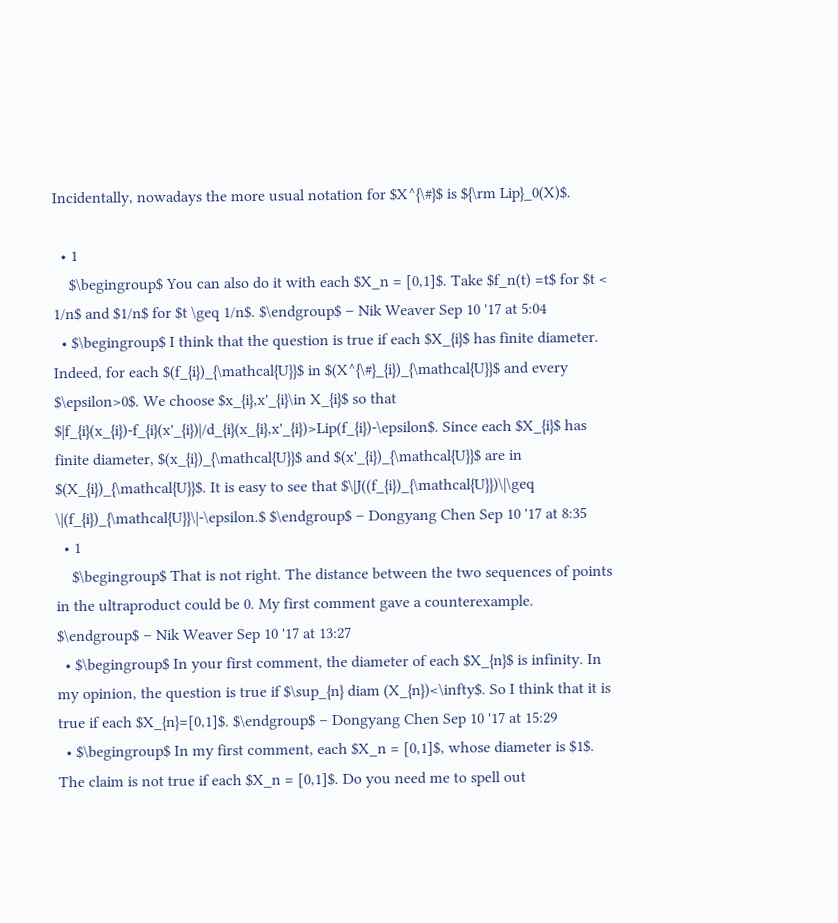Incidentally, nowadays the more usual notation for $X^{\#}$ is ${\rm Lip}_0(X)$.

  • 1
    $\begingroup$ You can also do it with each $X_n = [0,1]$. Take $f_n(t) =t$ for $t < 1/n$ and $1/n$ for $t \geq 1/n$. $\endgroup$ – Nik Weaver Sep 10 '17 at 5:04
  • $\begingroup$ I think that the question is true if each $X_{i}$ has finite diameter. Indeed, for each $(f_{i})_{\mathcal{U}}$ in $(X^{\#}_{i})_{\mathcal{U}}$ and every $\epsilon>0$. We choose $x_{i},x'_{i}\in X_{i}$ so that $|f_{i}(x_{i})-f_{i}(x'_{i})|/d_{i}(x_{i},x'_{i})>Lip(f_{i})-\epsilon$. Since each $X_{i}$ has finite diameter, $(x_{i})_{\mathcal{U}}$ and $(x'_{i})_{\mathcal{U}}$ are in $(X_{i})_{\mathcal{U}}$. It is easy to see that $\|J((f_{i})_{\mathcal{U}})\|\geq \|(f_{i})_{\mathcal{U}}\|-\epsilon.$ $\endgroup$ – Dongyang Chen Sep 10 '17 at 8:35
  • 1
    $\begingroup$ That is not right. The distance between the two sequences of points in the ultraproduct could be 0. My first comment gave a counterexample. $\endgroup$ – Nik Weaver Sep 10 '17 at 13:27
  • $\begingroup$ In your first comment, the diameter of each $X_{n}$ is infinity. In my opinion, the question is true if $\sup_{n} diam (X_{n})<\infty$. So I think that it is true if each $X_{n}=[0,1]$. $\endgroup$ – Dongyang Chen Sep 10 '17 at 15:29
  • $\begingroup$ In my first comment, each $X_n = [0,1]$, whose diameter is $1$. The claim is not true if each $X_n = [0,1]$. Do you need me to spell out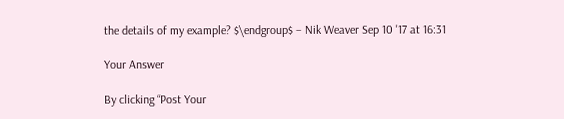the details of my example? $\endgroup$ – Nik Weaver Sep 10 '17 at 16:31

Your Answer

By clicking “Post Your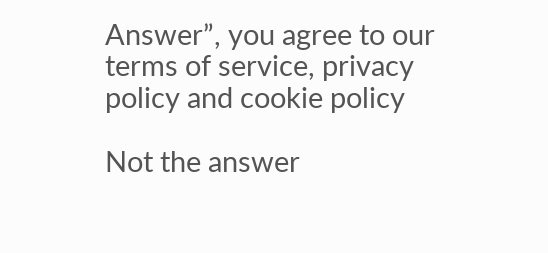Answer”, you agree to our terms of service, privacy policy and cookie policy

Not the answer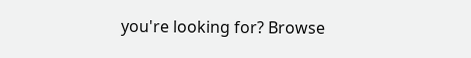you're looking for? Browse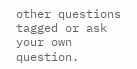other questions tagged or ask your own question.